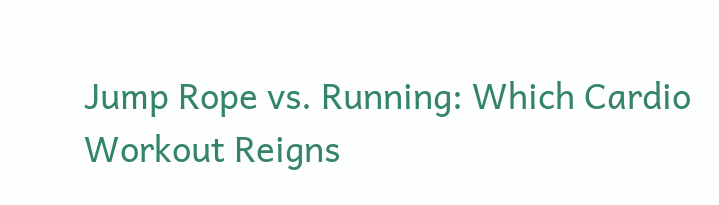Jump Rope vs. Running: Which Cardio Workout Reigns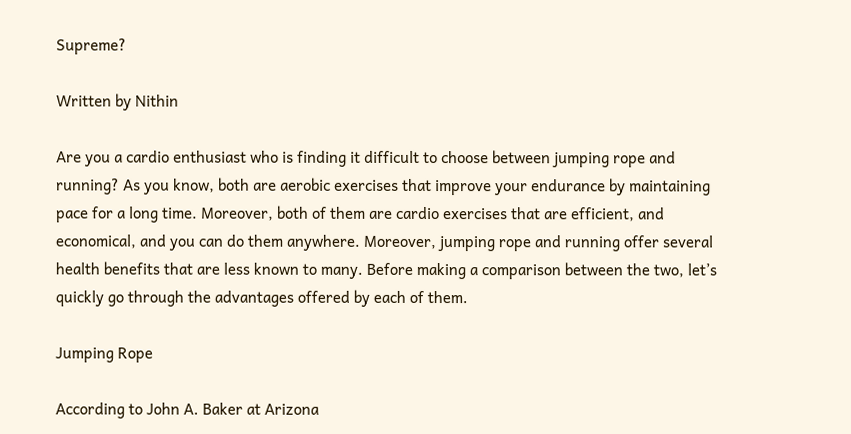Supreme?

Written by Nithin

Are you a cardio enthusiast who is finding it difficult to choose between jumping rope and running? As you know, both are aerobic exercises that improve your endurance by maintaining pace for a long time. Moreover, both of them are cardio exercises that are efficient, and economical, and you can do them anywhere. Moreover, jumping rope and running offer several health benefits that are less known to many. Before making a comparison between the two, let’s quickly go through the advantages offered by each of them.

Jumping Rope

According to John A. Baker at Arizona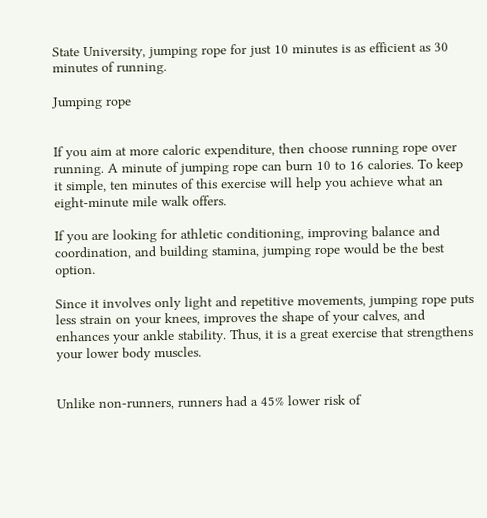State University, jumping rope for just 10 minutes is as efficient as 30 minutes of running.

Jumping rope


If you aim at more caloric expenditure, then choose running rope over running. A minute of jumping rope can burn 10 to 16 calories. To keep it simple, ten minutes of this exercise will help you achieve what an eight-minute mile walk offers.

If you are looking for athletic conditioning, improving balance and coordination, and building stamina, jumping rope would be the best option.

Since it involves only light and repetitive movements, jumping rope puts less strain on your knees, improves the shape of your calves, and enhances your ankle stability. Thus, it is a great exercise that strengthens your lower body muscles.


Unlike non-runners, runners had a 45% lower risk of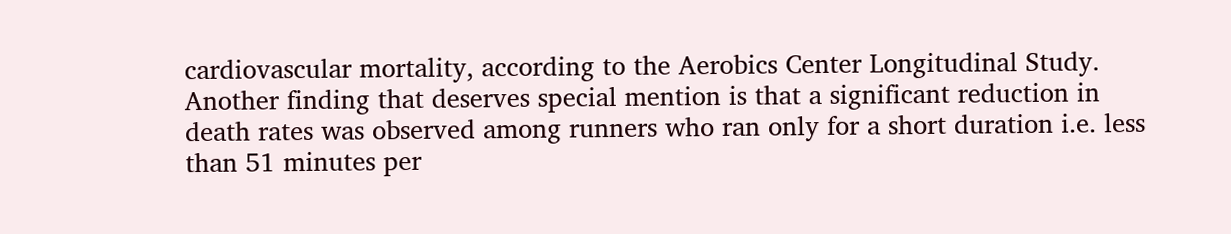cardiovascular mortality, according to the Aerobics Center Longitudinal Study. Another finding that deserves special mention is that a significant reduction in death rates was observed among runners who ran only for a short duration i.e. less than 51 minutes per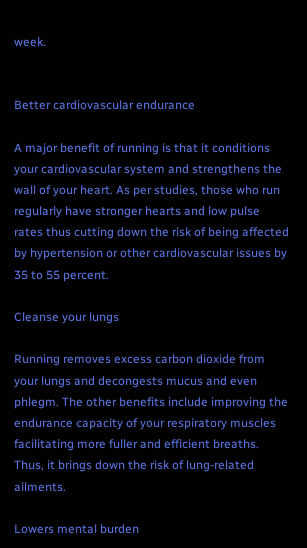week.


Better cardiovascular endurance

A major benefit of running is that it conditions your cardiovascular system and strengthens the wall of your heart. As per studies, those who run regularly have stronger hearts and low pulse rates thus cutting down the risk of being affected by hypertension or other cardiovascular issues by 35 to 55 percent.

Cleanse your lungs

Running removes excess carbon dioxide from your lungs and decongests mucus and even phlegm. The other benefits include improving the endurance capacity of your respiratory muscles facilitating more fuller and efficient breaths. Thus, it brings down the risk of lung-related ailments.

Lowers mental burden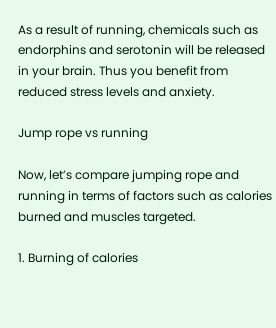As a result of running, chemicals such as endorphins and serotonin will be released in your brain. Thus you benefit from reduced stress levels and anxiety.

Jump rope vs running

Now, let’s compare jumping rope and running in terms of factors such as calories burned and muscles targeted.

1. Burning of calories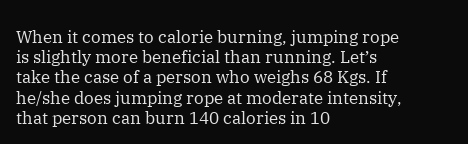When it comes to calorie burning, jumping rope is slightly more beneficial than running. Let’s take the case of a person who weighs 68 Kgs. If he/she does jumping rope at moderate intensity, that person can burn 140 calories in 10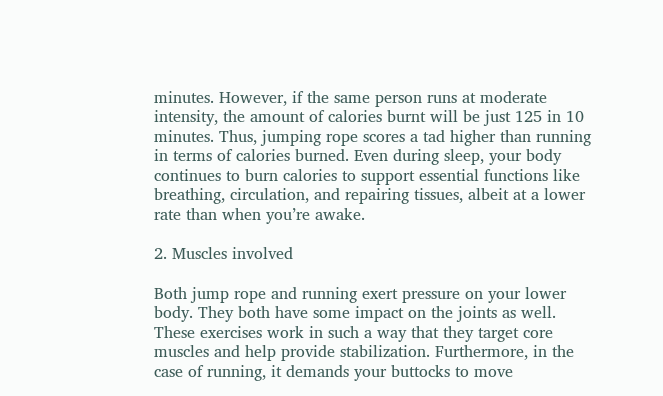minutes. However, if the same person runs at moderate intensity, the amount of calories burnt will be just 125 in 10 minutes. Thus, jumping rope scores a tad higher than running in terms of calories burned. Even during sleep, your body continues to burn calories to support essential functions like breathing, circulation, and repairing tissues, albeit at a lower rate than when you’re awake.

2. Muscles involved

Both jump rope and running exert pressure on your lower body. They both have some impact on the joints as well. These exercises work in such a way that they target core muscles and help provide stabilization. Furthermore, in the case of running, it demands your buttocks to move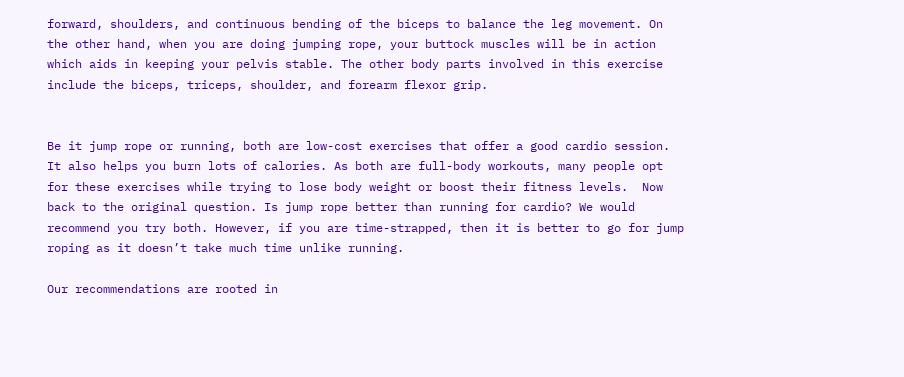forward, shoulders, and continuous bending of the biceps to balance the leg movement. On the other hand, when you are doing jumping rope, your buttock muscles will be in action which aids in keeping your pelvis stable. The other body parts involved in this exercise include the biceps, triceps, shoulder, and forearm flexor grip.


Be it jump rope or running, both are low-cost exercises that offer a good cardio session. It also helps you burn lots of calories. As both are full-body workouts, many people opt for these exercises while trying to lose body weight or boost their fitness levels.  Now back to the original question. Is jump rope better than running for cardio? We would recommend you try both. However, if you are time-strapped, then it is better to go for jump roping as it doesn’t take much time unlike running.

Our recommendations are rooted in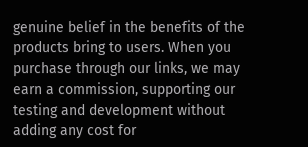genuine belief in the benefits of the products bring to users. When you purchase through our links, we may earn a commission, supporting our testing and development without adding any cost for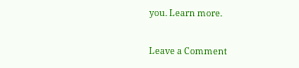you. Learn more.

Leave a Comment